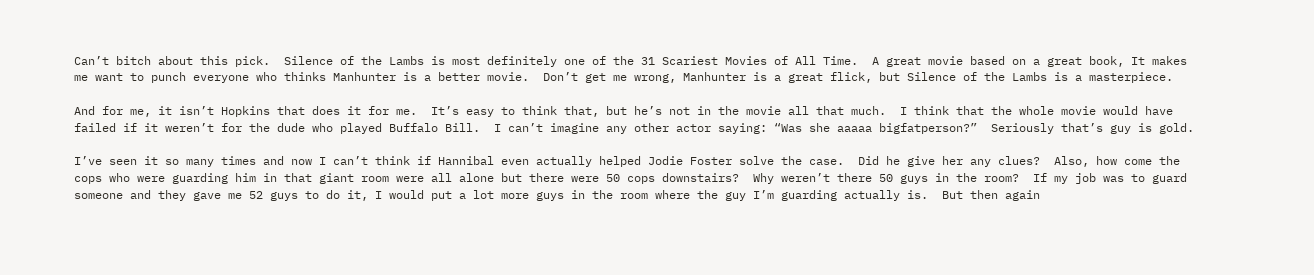Can’t bitch about this pick.  Silence of the Lambs is most definitely one of the 31 Scariest Movies of All Time.  A great movie based on a great book, It makes me want to punch everyone who thinks Manhunter is a better movie.  Don’t get me wrong, Manhunter is a great flick, but Silence of the Lambs is a masterpiece.

And for me, it isn’t Hopkins that does it for me.  It’s easy to think that, but he’s not in the movie all that much.  I think that the whole movie would have failed if it weren’t for the dude who played Buffalo Bill.  I can’t imagine any other actor saying: “Was she aaaaa bigfatperson?”  Seriously that’s guy is gold.

I’ve seen it so many times and now I can’t think if Hannibal even actually helped Jodie Foster solve the case.  Did he give her any clues?  Also, how come the cops who were guarding him in that giant room were all alone but there were 50 cops downstairs?  Why weren’t there 50 guys in the room?  If my job was to guard someone and they gave me 52 guys to do it, I would put a lot more guys in the room where the guy I’m guarding actually is.  But then again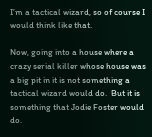I’m a tactical wizard, so of course I would think like that.

Now, going into a house where a crazy serial killer whose house was a big pit in it is not something a tactical wizard would do.  But it is something that Jodie Foster would do.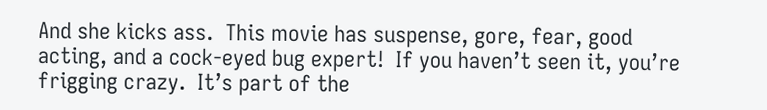And she kicks ass.  This movie has suspense, gore, fear, good acting, and a cock-eyed bug expert!  If you haven’t seen it, you’re frigging crazy.  It’s part of the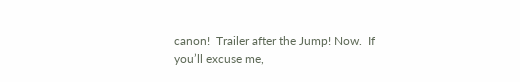canon!  Trailer after the Jump! Now.  If you’ll excuse me,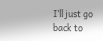I’ll just go back to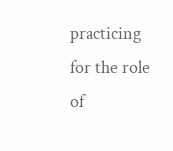practicing for the role of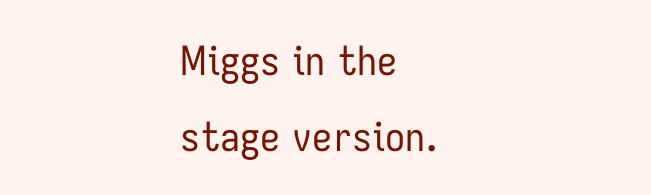Miggs in the stage version.